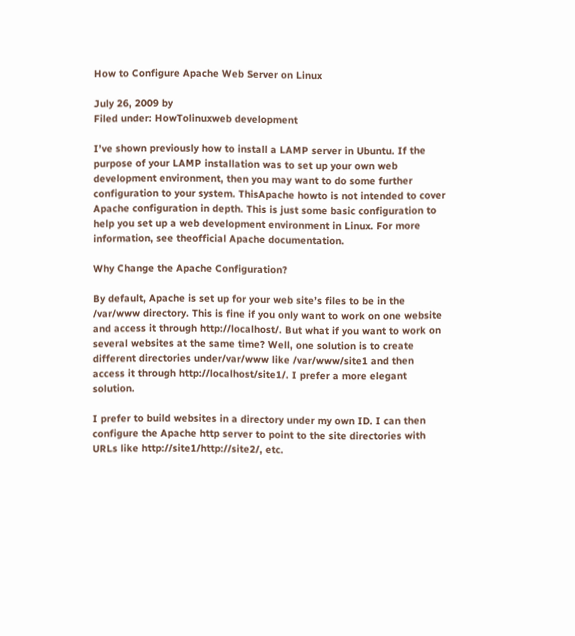How to Configure Apache Web Server on Linux

July 26, 2009 by
Filed under: HowTolinuxweb development

I’ve shown previously how to install a LAMP server in Ubuntu. If the purpose of your LAMP installation was to set up your own web development environment, then you may want to do some further configuration to your system. ThisApache howto is not intended to cover Apache configuration in depth. This is just some basic configuration to help you set up a web development environment in Linux. For more information, see theofficial Apache documentation.

Why Change the Apache Configuration?

By default, Apache is set up for your web site’s files to be in the /var/www directory. This is fine if you only want to work on one website and access it through http://localhost/. But what if you want to work on several websites at the same time? Well, one solution is to create different directories under/var/www like /var/www/site1 and then access it through http://localhost/site1/. I prefer a more elegant solution.

I prefer to build websites in a directory under my own ID. I can then configure the Apache http server to point to the site directories with URLs like http://site1/http://site2/, etc.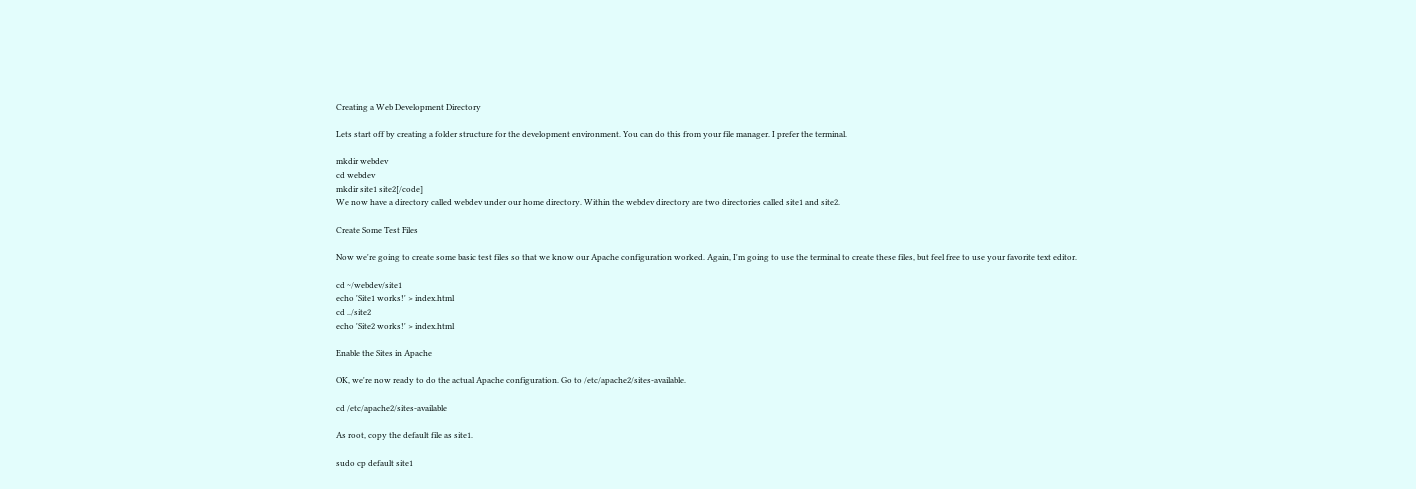Creating a Web Development Directory

Lets start off by creating a folder structure for the development environment. You can do this from your file manager. I prefer the terminal.

mkdir webdev
cd webdev
mkdir site1 site2[/code]
We now have a directory called webdev under our home directory. Within the webdev directory are two directories called site1 and site2.

Create Some Test Files

Now we're going to create some basic test files so that we know our Apache configuration worked. Again, I'm going to use the terminal to create these files, but feel free to use your favorite text editor.

cd ~/webdev/site1
echo 'Site1 works!' > index.html
cd ../site2
echo 'Site2 works!' > index.html

Enable the Sites in Apache

OK, we're now ready to do the actual Apache configuration. Go to /etc/apache2/sites-available.

cd /etc/apache2/sites-available

As root, copy the default file as site1.

sudo cp default site1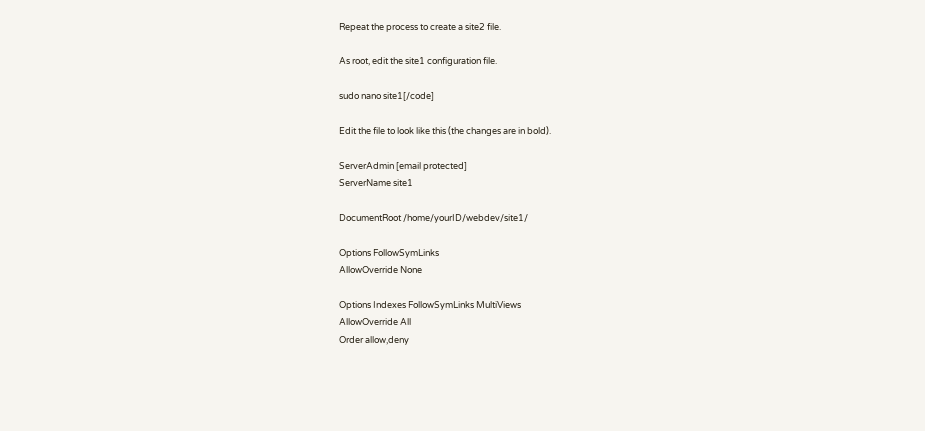Repeat the process to create a site2 file.

As root, edit the site1 configuration file.

sudo nano site1[/code]

Edit the file to look like this (the changes are in bold).

ServerAdmin [email protected]
ServerName site1

DocumentRoot /home/yourID/webdev/site1/

Options FollowSymLinks
AllowOverride None

Options Indexes FollowSymLinks MultiViews
AllowOverride All
Order allow,deny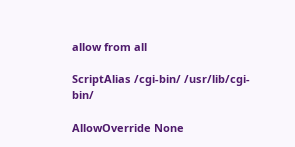allow from all

ScriptAlias /cgi-bin/ /usr/lib/cgi-bin/

AllowOverride None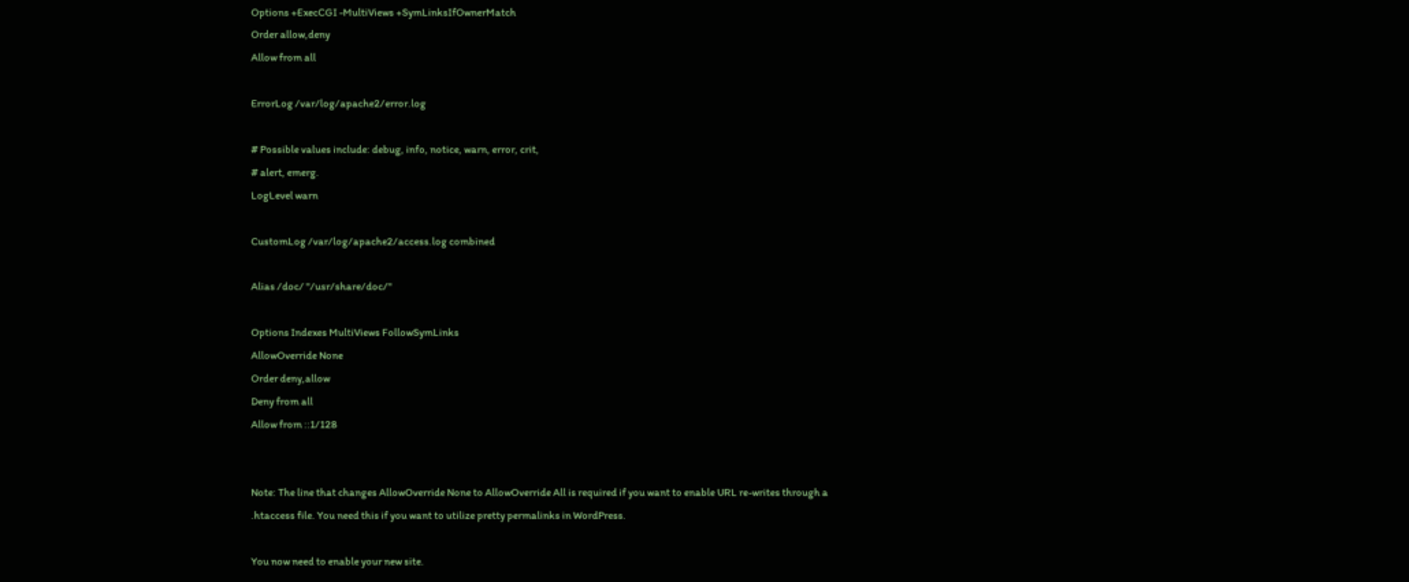Options +ExecCGI -MultiViews +SymLinksIfOwnerMatch
Order allow,deny
Allow from all

ErrorLog /var/log/apache2/error.log

# Possible values include: debug, info, notice, warn, error, crit,
# alert, emerg.
LogLevel warn

CustomLog /var/log/apache2/access.log combined

Alias /doc/ "/usr/share/doc/"

Options Indexes MultiViews FollowSymLinks
AllowOverride None
Order deny,allow
Deny from all
Allow from ::1/128


Note: The line that changes AllowOverride None to AllowOverride All is required if you want to enable URL re-writes through a .htaccess file. You need this if you want to utilize pretty permalinks in WordPress.

You now need to enable your new site.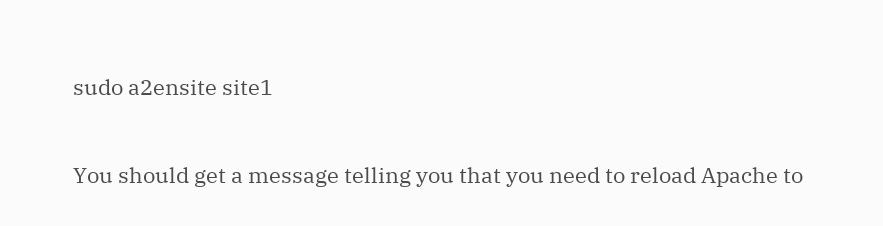sudo a2ensite site1

You should get a message telling you that you need to reload Apache to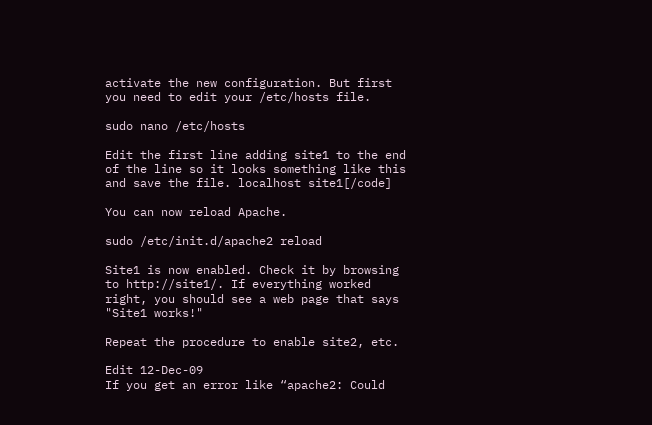activate the new configuration. But first you need to edit your /etc/hosts file.

sudo nano /etc/hosts

Edit the first line adding site1 to the end of the line so it looks something like this and save the file. localhost site1[/code]

You can now reload Apache.

sudo /etc/init.d/apache2 reload

Site1 is now enabled. Check it by browsing to http://site1/. If everything worked right, you should see a web page that says "Site1 works!"

Repeat the procedure to enable site2, etc.

Edit 12-Dec-09
If you get an error like “apache2: Could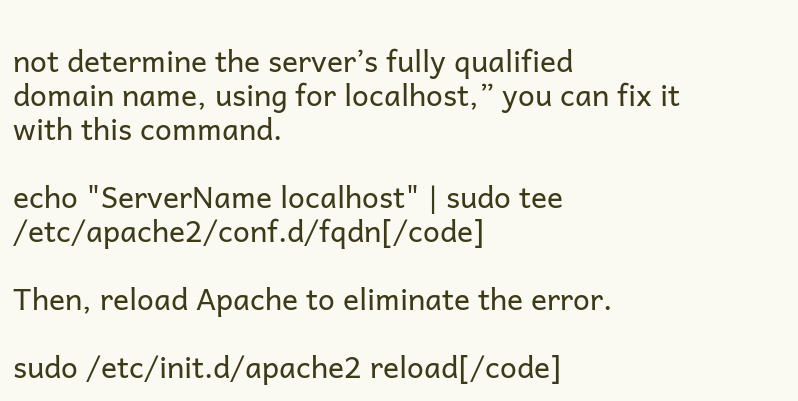not determine the server’s fully qualified domain name, using for localhost,” you can fix it with this command.

echo "ServerName localhost" | sudo tee /etc/apache2/conf.d/fqdn[/code]

Then, reload Apache to eliminate the error.

sudo /etc/init.d/apache2 reload[/code]